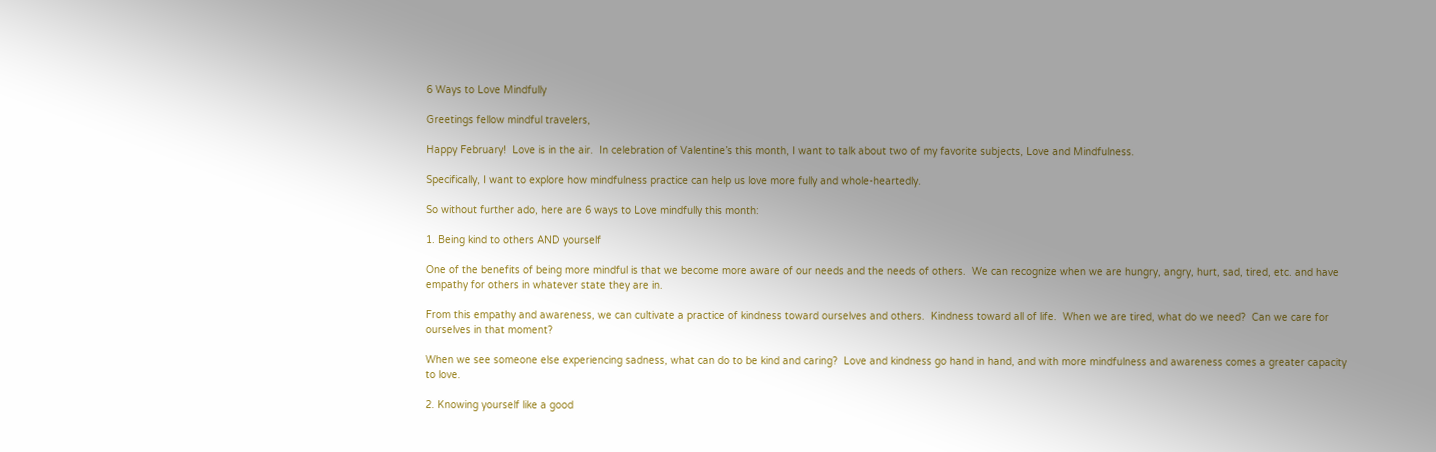6 Ways to Love Mindfully

Greetings fellow mindful travelers,

Happy February!  Love is in the air.  In celebration of Valentine’s this month, I want to talk about two of my favorite subjects, Love and Mindfulness.

Specifically, I want to explore how mindfulness practice can help us love more fully and whole-heartedly.

So without further ado, here are 6 ways to Love mindfully this month:

1. Being kind to others AND yourself

One of the benefits of being more mindful is that we become more aware of our needs and the needs of others.  We can recognize when we are hungry, angry, hurt, sad, tired, etc. and have empathy for others in whatever state they are in.

From this empathy and awareness, we can cultivate a practice of kindness toward ourselves and others.  Kindness toward all of life.  When we are tired, what do we need?  Can we care for ourselves in that moment?

When we see someone else experiencing sadness, what can do to be kind and caring?  Love and kindness go hand in hand, and with more mindfulness and awareness comes a greater capacity to love.

2. Knowing yourself like a good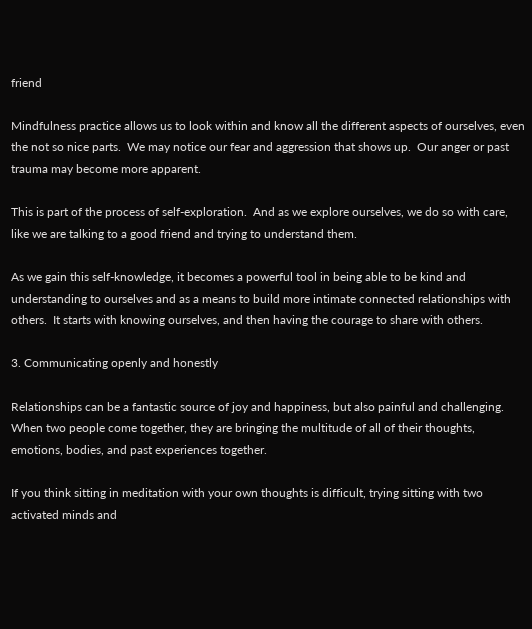friend

Mindfulness practice allows us to look within and know all the different aspects of ourselves, even the not so nice parts.  We may notice our fear and aggression that shows up.  Our anger or past trauma may become more apparent.

This is part of the process of self-exploration.  And as we explore ourselves, we do so with care, like we are talking to a good friend and trying to understand them.

As we gain this self-knowledge, it becomes a powerful tool in being able to be kind and understanding to ourselves and as a means to build more intimate connected relationships with others.  It starts with knowing ourselves, and then having the courage to share with others.

3. Communicating openly and honestly

Relationships can be a fantastic source of joy and happiness, but also painful and challenging.  When two people come together, they are bringing the multitude of all of their thoughts, emotions, bodies, and past experiences together.

If you think sitting in meditation with your own thoughts is difficult, trying sitting with two activated minds and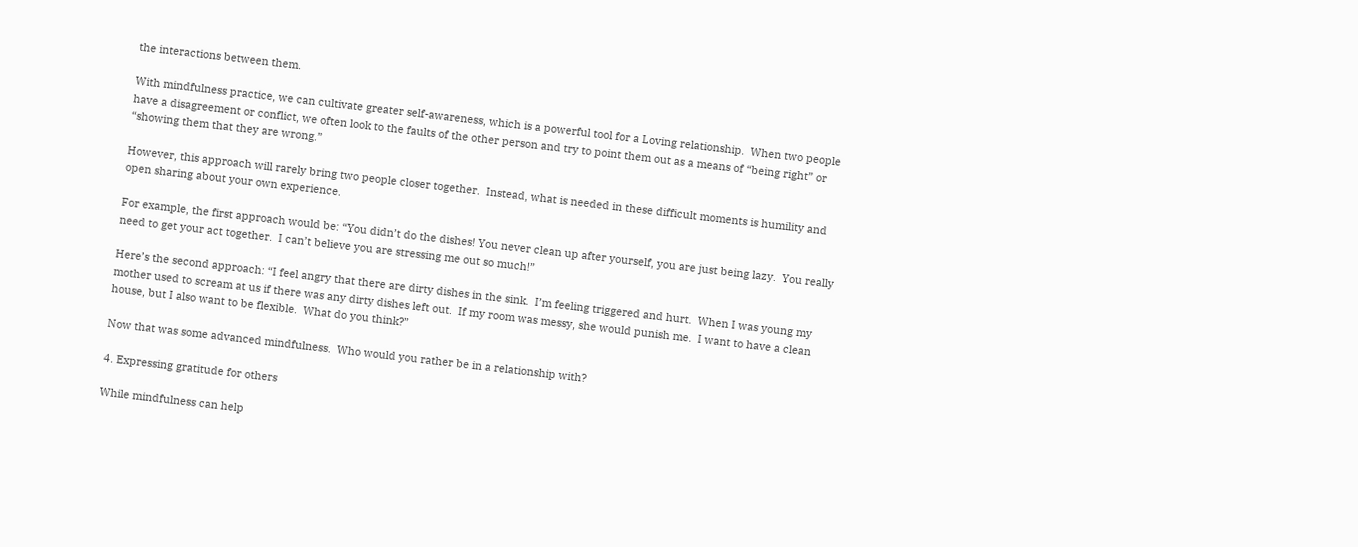the interactions between them.

With mindfulness practice, we can cultivate greater self-awareness, which is a powerful tool for a Loving relationship.  When two people have a disagreement or conflict, we often look to the faults of the other person and try to point them out as a means of “being right” or “showing them that they are wrong.”

However, this approach will rarely bring two people closer together.  Instead, what is needed in these difficult moments is humility and open sharing about your own experience.

For example, the first approach would be: “You didn’t do the dishes! You never clean up after yourself, you are just being lazy.  You really need to get your act together.  I can’t believe you are stressing me out so much!”

Here’s the second approach: “I feel angry that there are dirty dishes in the sink.  I’m feeling triggered and hurt.  When I was young my mother used to scream at us if there was any dirty dishes left out.  If my room was messy, she would punish me.  I want to have a clean house, but I also want to be flexible.  What do you think?”

Now that was some advanced mindfulness.  Who would you rather be in a relationship with?

4. Expressing gratitude for others

While mindfulness can help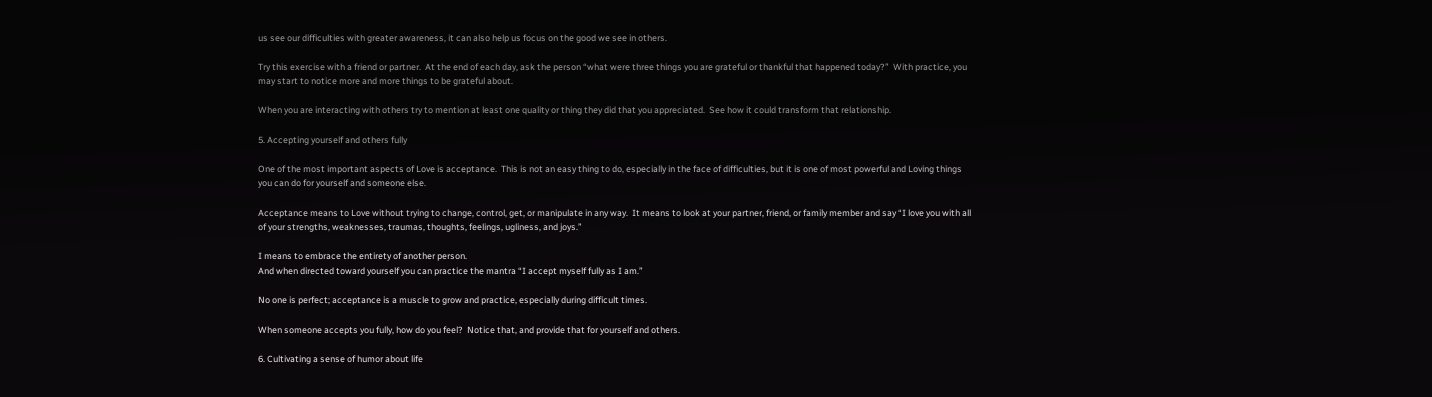us see our difficulties with greater awareness, it can also help us focus on the good we see in others.

Try this exercise with a friend or partner.  At the end of each day, ask the person “what were three things you are grateful or thankful that happened today?”  With practice, you may start to notice more and more things to be grateful about.

When you are interacting with others try to mention at least one quality or thing they did that you appreciated.  See how it could transform that relationship.

5. Accepting yourself and others fully

One of the most important aspects of Love is acceptance.  This is not an easy thing to do, especially in the face of difficulties, but it is one of most powerful and Loving things you can do for yourself and someone else.

Acceptance means to Love without trying to change, control, get, or manipulate in any way.  It means to look at your partner, friend, or family member and say “I love you with all of your strengths, weaknesses, traumas, thoughts, feelings, ugliness, and joys.”

I means to embrace the entirety of another person.
And when directed toward yourself you can practice the mantra “I accept myself fully as I am.”

No one is perfect; acceptance is a muscle to grow and practice, especially during difficult times.

When someone accepts you fully, how do you feel?  Notice that, and provide that for yourself and others.

6. Cultivating a sense of humor about life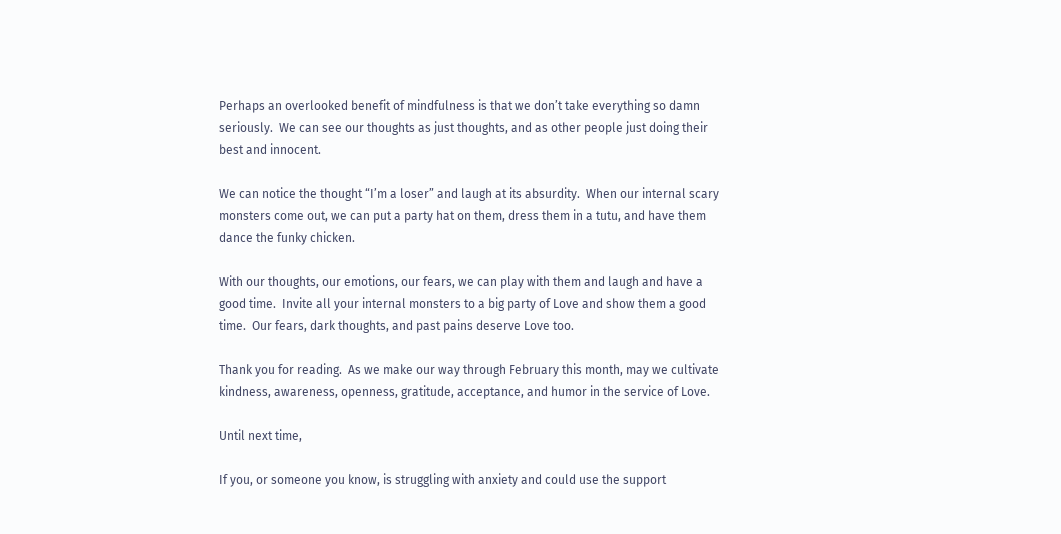Perhaps an overlooked benefit of mindfulness is that we don’t take everything so damn seriously.  We can see our thoughts as just thoughts, and as other people just doing their best and innocent.

We can notice the thought “I’m a loser” and laugh at its absurdity.  When our internal scary monsters come out, we can put a party hat on them, dress them in a tutu, and have them dance the funky chicken.

With our thoughts, our emotions, our fears, we can play with them and laugh and have a good time.  Invite all your internal monsters to a big party of Love and show them a good time.  Our fears, dark thoughts, and past pains deserve Love too.

Thank you for reading.  As we make our way through February this month, may we cultivate kindness, awareness, openness, gratitude, acceptance, and humor in the service of Love.

Until next time,

If you, or someone you know, is struggling with anxiety and could use the support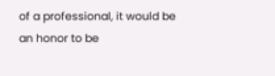of a professional, it would be an honor to be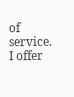of service.  I offer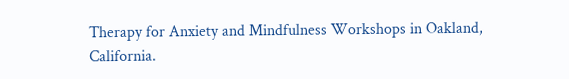Therapy for Anxiety and Mindfulness Workshops in Oakland, California.